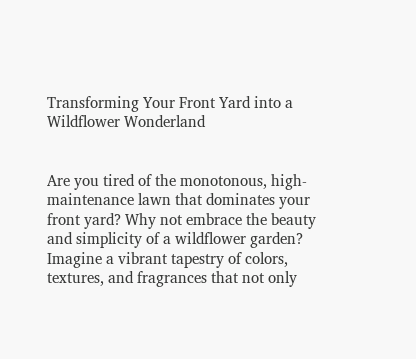Transforming Your Front Yard into a Wildflower Wonderland


Are you tired of the monotonous, high-maintenance lawn that dominates your front yard? Why not embrace the beauty and simplicity of a wildflower garden? Imagine a vibrant tapestry of colors, textures, and fragrances that not only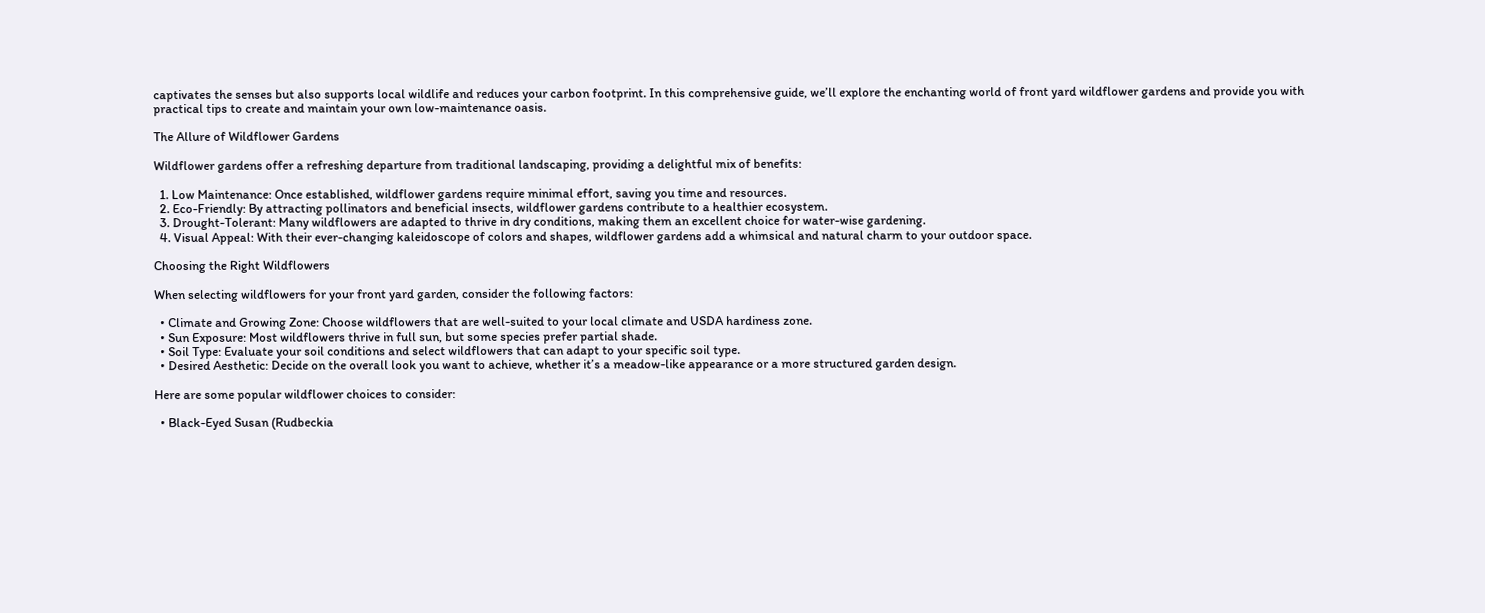captivates the senses but also supports local wildlife and reduces your carbon footprint. In this comprehensive guide, we’ll explore the enchanting world of front yard wildflower gardens and provide you with practical tips to create and maintain your own low-maintenance oasis.

The Allure of Wildflower Gardens

Wildflower gardens offer a refreshing departure from traditional landscaping, providing a delightful mix of benefits:

  1. Low Maintenance: Once established, wildflower gardens require minimal effort, saving you time and resources.
  2. Eco-Friendly: By attracting pollinators and beneficial insects, wildflower gardens contribute to a healthier ecosystem.
  3. Drought-Tolerant: Many wildflowers are adapted to thrive in dry conditions, making them an excellent choice for water-wise gardening.
  4. Visual Appeal: With their ever-changing kaleidoscope of colors and shapes, wildflower gardens add a whimsical and natural charm to your outdoor space.

Choosing the Right Wildflowers

When selecting wildflowers for your front yard garden, consider the following factors:

  • Climate and Growing Zone: Choose wildflowers that are well-suited to your local climate and USDA hardiness zone.
  • Sun Exposure: Most wildflowers thrive in full sun, but some species prefer partial shade.
  • Soil Type: Evaluate your soil conditions and select wildflowers that can adapt to your specific soil type.
  • Desired Aesthetic: Decide on the overall look you want to achieve, whether it’s a meadow-like appearance or a more structured garden design.

Here are some popular wildflower choices to consider:

  • Black-Eyed Susan (Rudbeckia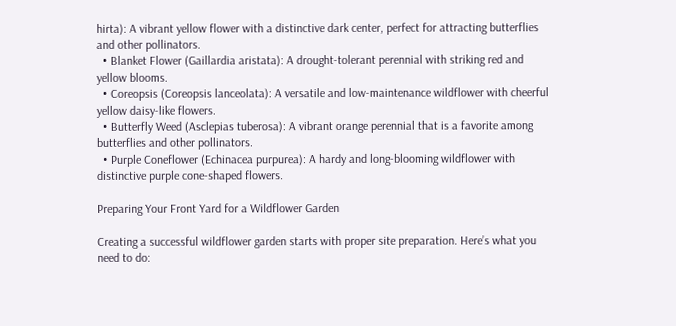hirta): A vibrant yellow flower with a distinctive dark center, perfect for attracting butterflies and other pollinators.
  • Blanket Flower (Gaillardia aristata): A drought-tolerant perennial with striking red and yellow blooms.
  • Coreopsis (Coreopsis lanceolata): A versatile and low-maintenance wildflower with cheerful yellow daisy-like flowers.
  • Butterfly Weed (Asclepias tuberosa): A vibrant orange perennial that is a favorite among butterflies and other pollinators.
  • Purple Coneflower (Echinacea purpurea): A hardy and long-blooming wildflower with distinctive purple cone-shaped flowers.

Preparing Your Front Yard for a Wildflower Garden

Creating a successful wildflower garden starts with proper site preparation. Here’s what you need to do: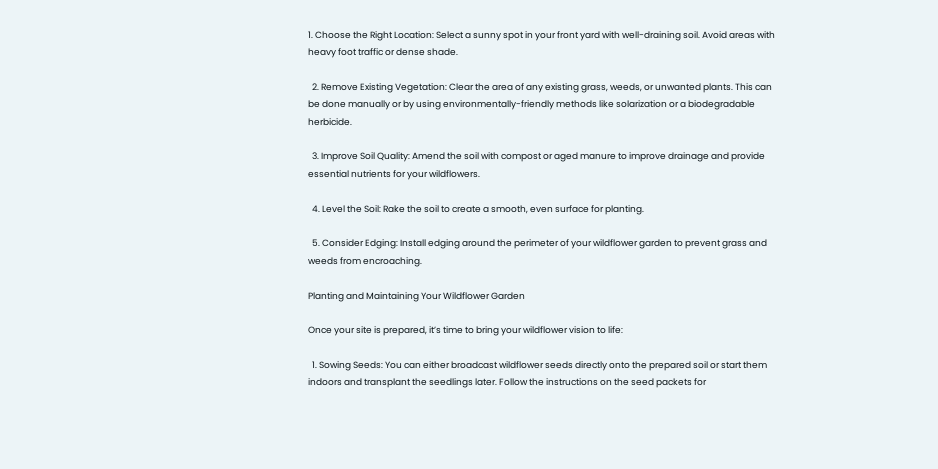1. Choose the Right Location: Select a sunny spot in your front yard with well-draining soil. Avoid areas with heavy foot traffic or dense shade.

  2. Remove Existing Vegetation: Clear the area of any existing grass, weeds, or unwanted plants. This can be done manually or by using environmentally-friendly methods like solarization or a biodegradable herbicide.

  3. Improve Soil Quality: Amend the soil with compost or aged manure to improve drainage and provide essential nutrients for your wildflowers.

  4. Level the Soil: Rake the soil to create a smooth, even surface for planting.

  5. Consider Edging: Install edging around the perimeter of your wildflower garden to prevent grass and weeds from encroaching.

Planting and Maintaining Your Wildflower Garden

Once your site is prepared, it’s time to bring your wildflower vision to life:

  1. Sowing Seeds: You can either broadcast wildflower seeds directly onto the prepared soil or start them indoors and transplant the seedlings later. Follow the instructions on the seed packets for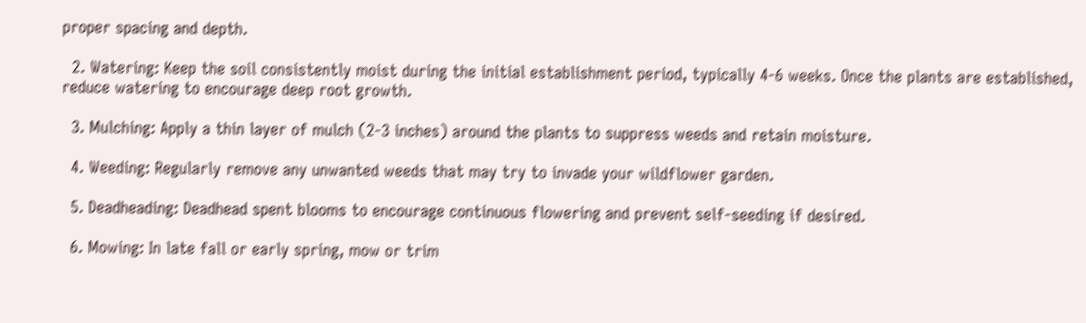proper spacing and depth.

  2. Watering: Keep the soil consistently moist during the initial establishment period, typically 4-6 weeks. Once the plants are established, reduce watering to encourage deep root growth.

  3. Mulching: Apply a thin layer of mulch (2-3 inches) around the plants to suppress weeds and retain moisture.

  4. Weeding: Regularly remove any unwanted weeds that may try to invade your wildflower garden.

  5. Deadheading: Deadhead spent blooms to encourage continuous flowering and prevent self-seeding if desired.

  6. Mowing: In late fall or early spring, mow or trim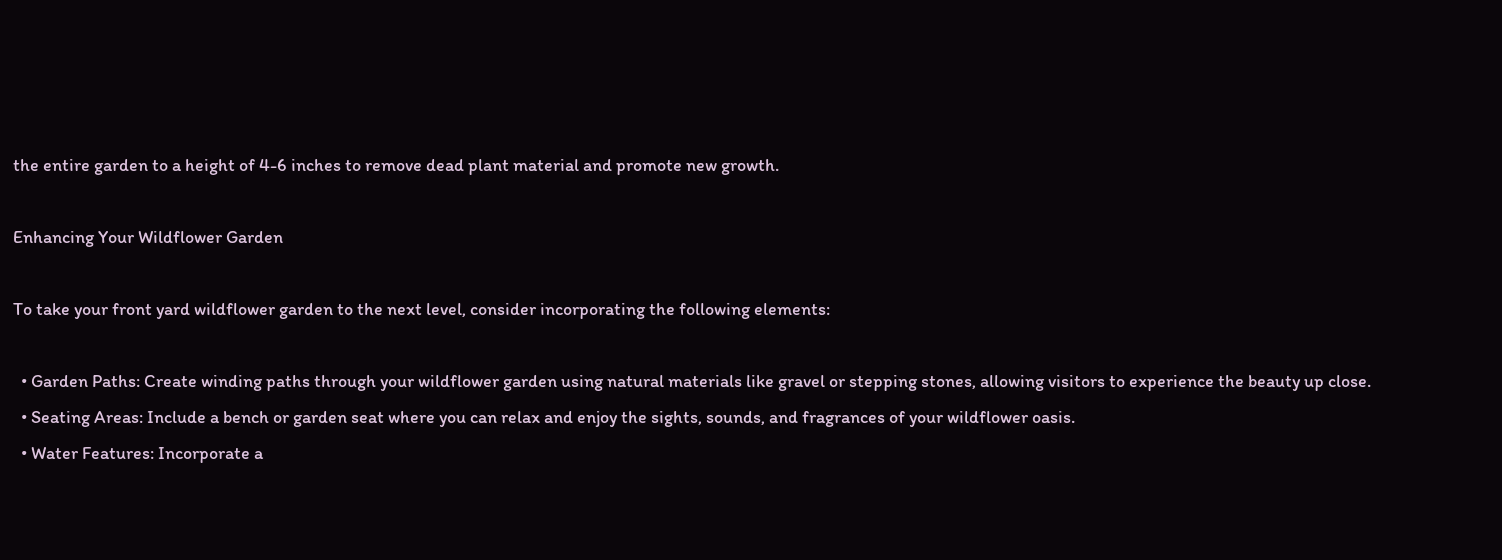the entire garden to a height of 4-6 inches to remove dead plant material and promote new growth.

Enhancing Your Wildflower Garden

To take your front yard wildflower garden to the next level, consider incorporating the following elements:

  • Garden Paths: Create winding paths through your wildflower garden using natural materials like gravel or stepping stones, allowing visitors to experience the beauty up close.
  • Seating Areas: Include a bench or garden seat where you can relax and enjoy the sights, sounds, and fragrances of your wildflower oasis.
  • Water Features: Incorporate a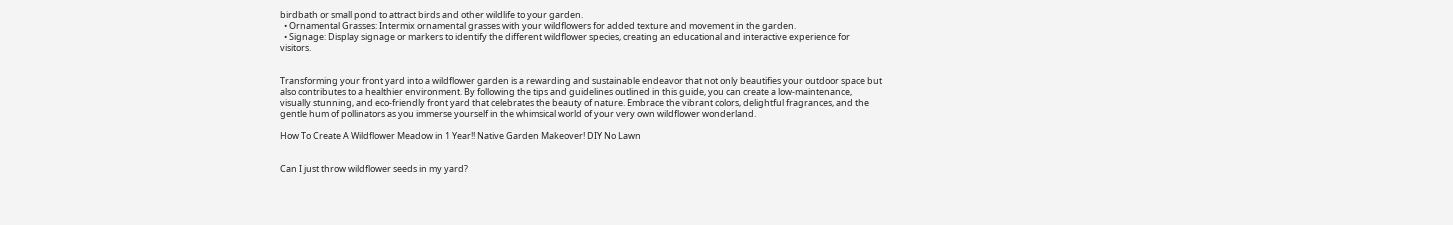birdbath or small pond to attract birds and other wildlife to your garden.
  • Ornamental Grasses: Intermix ornamental grasses with your wildflowers for added texture and movement in the garden.
  • Signage: Display signage or markers to identify the different wildflower species, creating an educational and interactive experience for visitors.


Transforming your front yard into a wildflower garden is a rewarding and sustainable endeavor that not only beautifies your outdoor space but also contributes to a healthier environment. By following the tips and guidelines outlined in this guide, you can create a low-maintenance, visually stunning, and eco-friendly front yard that celebrates the beauty of nature. Embrace the vibrant colors, delightful fragrances, and the gentle hum of pollinators as you immerse yourself in the whimsical world of your very own wildflower wonderland.

How To Create A Wildflower Meadow in 1 Year!! Native Garden Makeover! DIY No Lawn


Can I just throw wildflower seeds in my yard?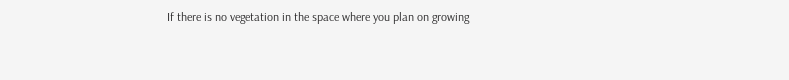If there is no vegetation in the space where you plan on growing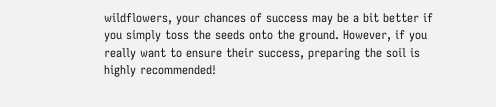wildflowers, your chances of success may be a bit better if you simply toss the seeds onto the ground. However, if you really want to ensure their success, preparing the soil is highly recommended!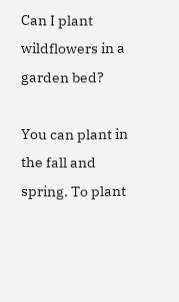Can I plant wildflowers in a garden bed?

You can plant in the fall and spring. To plant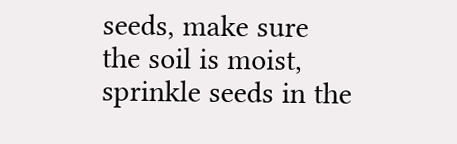seeds, make sure the soil is moist, sprinkle seeds in the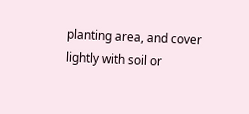planting area, and cover lightly with soil or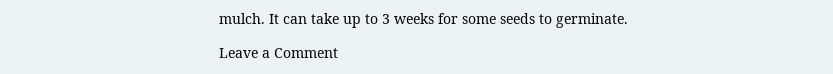mulch. It can take up to 3 weeks for some seeds to germinate.

Leave a Comment